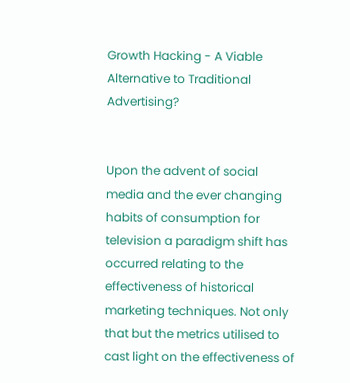Growth Hacking - A Viable Alternative to Traditional Advertising?


Upon the advent of social media and the ever changing habits of consumption for television a paradigm shift has occurred relating to the effectiveness of historical marketing techniques. Not only that but the metrics utilised to cast light on the effectiveness of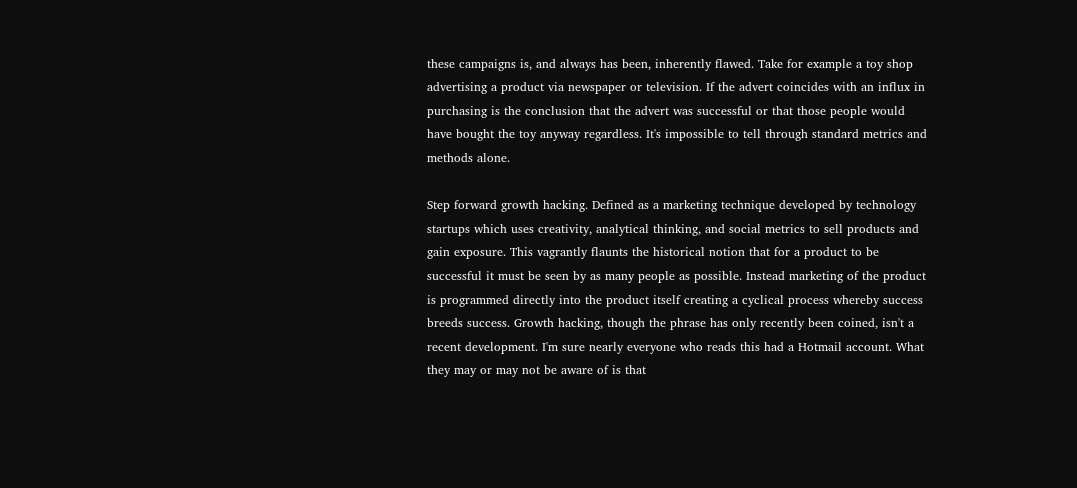these campaigns is, and always has been, inherently flawed. Take for example a toy shop advertising a product via newspaper or television. If the advert coincides with an influx in purchasing is the conclusion that the advert was successful or that those people would have bought the toy anyway regardless. It's impossible to tell through standard metrics and methods alone.

Step forward growth hacking. Defined as a marketing technique developed by technology startups which uses creativity, analytical thinking, and social metrics to sell products and gain exposure. This vagrantly flaunts the historical notion that for a product to be successful it must be seen by as many people as possible. Instead marketing of the product is programmed directly into the product itself creating a cyclical process whereby success breeds success. Growth hacking, though the phrase has only recently been coined, isn't a recent development. I'm sure nearly everyone who reads this had a Hotmail account. What they may or may not be aware of is that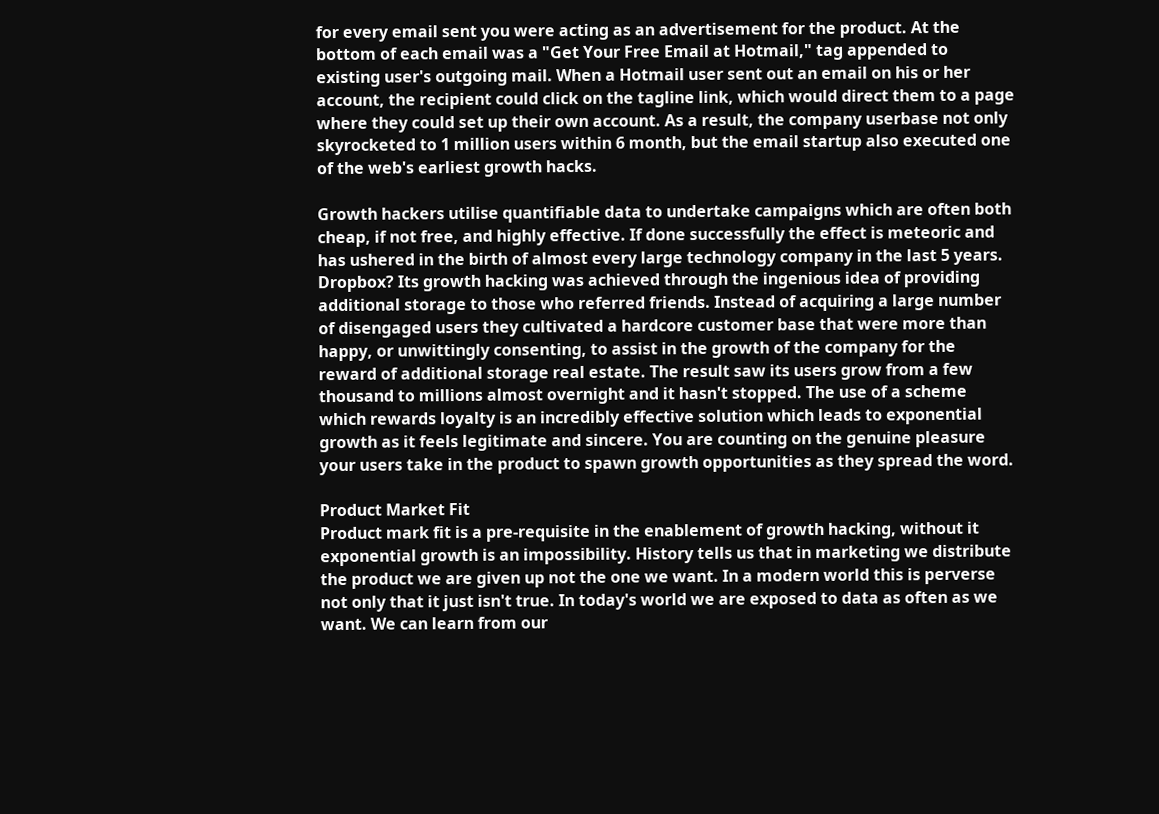for every email sent you were acting as an advertisement for the product. At the bottom of each email was a "Get Your Free Email at Hotmail," tag appended to existing user's outgoing mail. When a Hotmail user sent out an email on his or her account, the recipient could click on the tagline link, which would direct them to a page where they could set up their own account. As a result, the company userbase not only skyrocketed to 1 million users within 6 month, but the email startup also executed one of the web's earliest growth hacks.

Growth hackers utilise quantifiable data to undertake campaigns which are often both cheap, if not free, and highly effective. If done successfully the effect is meteoric and has ushered in the birth of almost every large technology company in the last 5 years. Dropbox? Its growth hacking was achieved through the ingenious idea of providing additional storage to those who referred friends. Instead of acquiring a large number of disengaged users they cultivated a hardcore customer base that were more than happy, or unwittingly consenting, to assist in the growth of the company for the reward of additional storage real estate. The result saw its users grow from a few thousand to millions almost overnight and it hasn't stopped. The use of a scheme which rewards loyalty is an incredibly effective solution which leads to exponential growth as it feels legitimate and sincere. You are counting on the genuine pleasure your users take in the product to spawn growth opportunities as they spread the word.

Product Market Fit
Product mark fit is a pre-requisite in the enablement of growth hacking, without it exponential growth is an impossibility. History tells us that in marketing we distribute the product we are given up not the one we want. In a modern world this is perverse not only that it just isn't true. In today's world we are exposed to data as often as we want. We can learn from our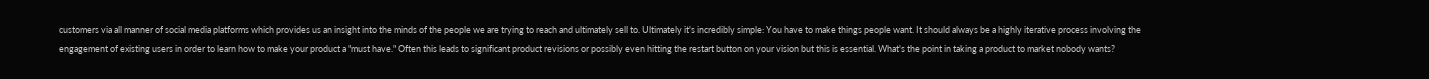customers via all manner of social media platforms which provides us an insight into the minds of the people we are trying to reach and ultimately sell to. Ultimately it's incredibly simple: You have to make things people want. It should always be a highly iterative process involving the engagement of existing users in order to learn how to make your product a "must have." Often this leads to significant product revisions or possibly even hitting the restart button on your vision but this is essential. What's the point in taking a product to market nobody wants?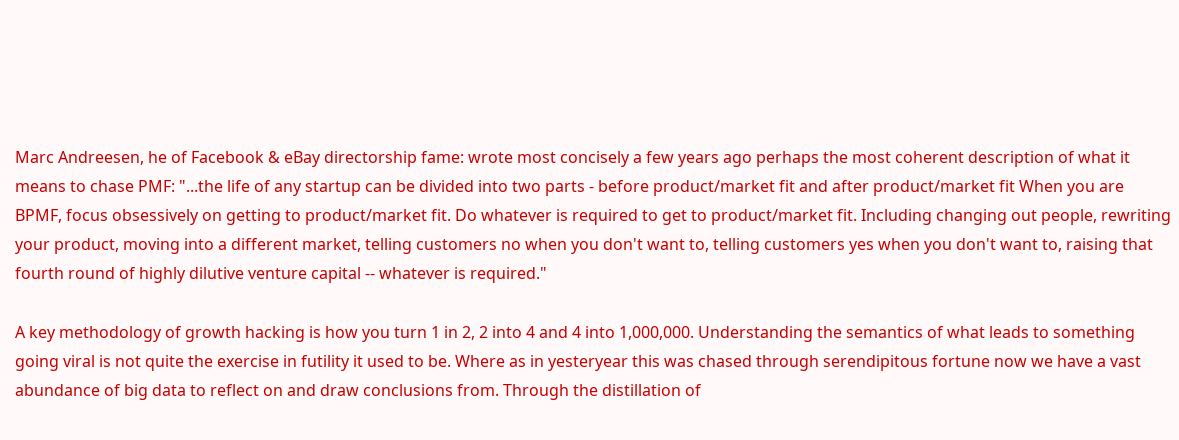Marc Andreesen, he of Facebook & eBay directorship fame: wrote most concisely a few years ago perhaps the most coherent description of what it means to chase PMF: "...the life of any startup can be divided into two parts - before product/market fit and after product/market fit When you are BPMF, focus obsessively on getting to product/market fit. Do whatever is required to get to product/market fit. Including changing out people, rewriting your product, moving into a different market, telling customers no when you don't want to, telling customers yes when you don't want to, raising that fourth round of highly dilutive venture capital -- whatever is required."

A key methodology of growth hacking is how you turn 1 in 2, 2 into 4 and 4 into 1,000,000. Understanding the semantics of what leads to something going viral is not quite the exercise in futility it used to be. Where as in yesteryear this was chased through serendipitous fortune now we have a vast abundance of big data to reflect on and draw conclusions from. Through the distillation of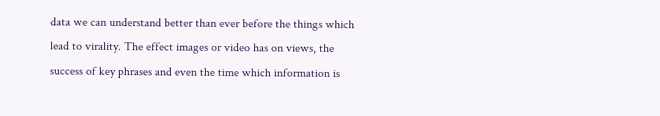data we can understand better than ever before the things which lead to virality. The effect images or video has on views, the success of key phrases and even the time which information is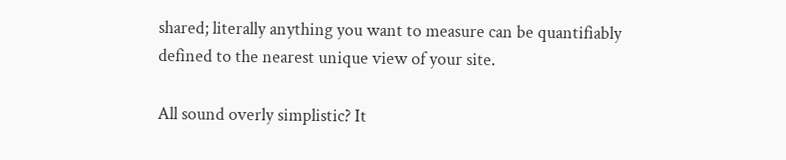shared; literally anything you want to measure can be quantifiably defined to the nearest unique view of your site.

All sound overly simplistic? It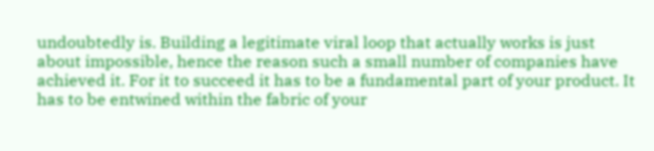undoubtedly is. Building a legitimate viral loop that actually works is just about impossible, hence the reason such a small number of companies have achieved it. For it to succeed it has to be a fundamental part of your product. It has to be entwined within the fabric of your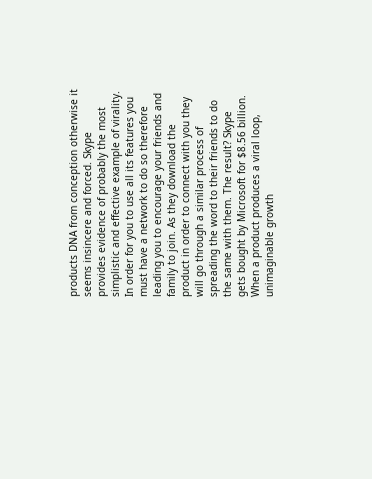products DNA from conception otherwise it seems insincere and forced. Skype provides evidence of probably the most simplistic and effective example of virality. In order for you to use all its features you must have a network to do so therefore leading you to encourage your friends and family to join. As they download the product in order to connect with you they will go through a similar process of spreading the word to their friends to do the same with them. The result? Skype gets bought by Microsoft for $8.56 billion. When a product produces a viral loop, unimaginable growth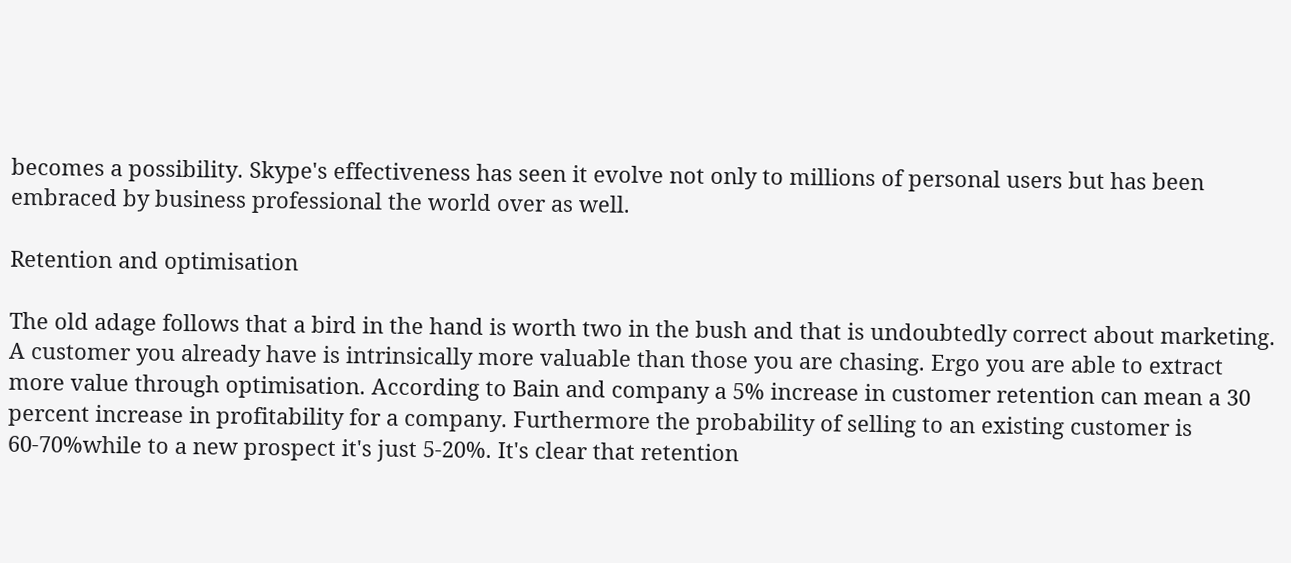becomes a possibility. Skype's effectiveness has seen it evolve not only to millions of personal users but has been embraced by business professional the world over as well.

Retention and optimisation

The old adage follows that a bird in the hand is worth two in the bush and that is undoubtedly correct about marketing. A customer you already have is intrinsically more valuable than those you are chasing. Ergo you are able to extract more value through optimisation. According to Bain and company a 5% increase in customer retention can mean a 30 percent increase in profitability for a company. Furthermore the probability of selling to an existing customer is 60-70%while to a new prospect it's just 5-20%. It's clear that retention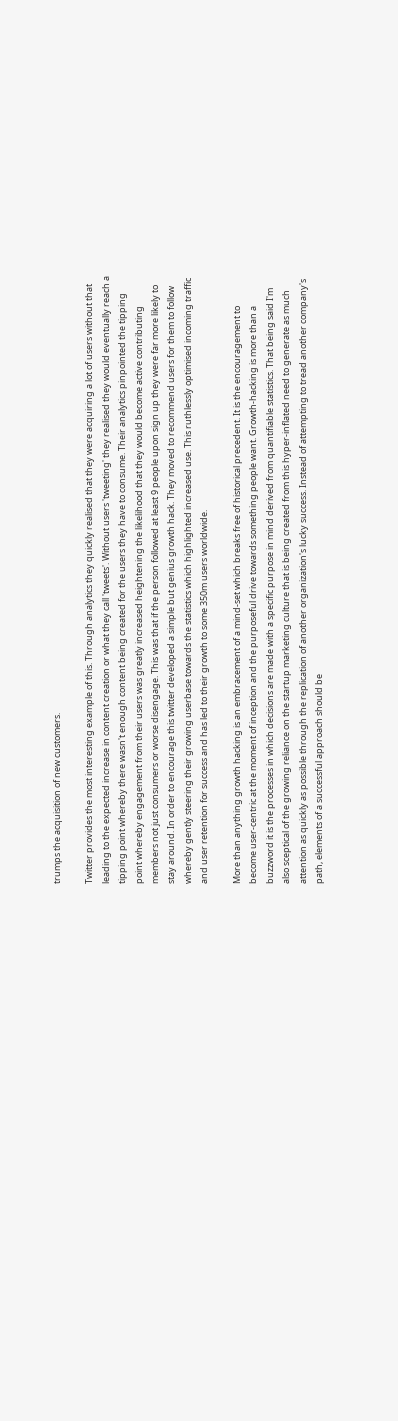trumps the acquisition of new customers.

Twitter provides the most interesting example of this. Through analytics they quickly realised that they were acquiring a lot of users without that leading to the expected increase in content creation or what they call 'tweets'. Without users 'tweeting' they realised they would eventually reach a tipping point whereby there wasn't enough content being created for the users they have to consume. Their analytics pinpointed the tipping point whereby engagement from their users was greatly increased heightening the likelihood that they would become active contributing members not just consumers or worse disengage. This was that if the person followed at least 9 people upon sign up they were far more likely to stay around. In order to encourage this twitter developed a simple but genius growth hack. They moved to recommend users for them to follow whereby gently steering their growing userbase towards the statistics which highlighted increased use. This ruthlessly optimised incoming traffic and user retention for success and has led to their growth to some 350m users worldwide.

More than anything growth hacking is an embracement of a mind-set which breaks free of historical precedent. It is the encouragement to become user-centric at the moment of inception and the purposeful drive towards something people want. Growth-hacking is more than a buzzword it is the processes in which decisions are made with a specific purpose in mind derived from quantifiable statistics. That being said I'm also sceptical of the growing reliance on the startup marketing culture that is being created from this hyper-inflated need to generate as much attention as quickly as possible through the replication of another organization's lucky success. Instead of attempting to tread another company's path, elements of a successful approach should be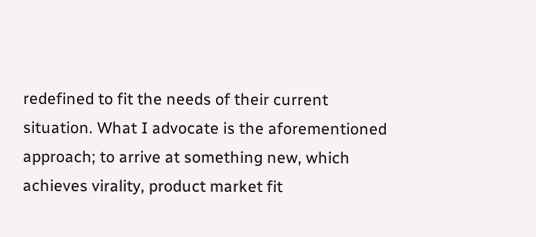redefined to fit the needs of their current situation. What I advocate is the aforementioned approach; to arrive at something new, which achieves virality, product market fit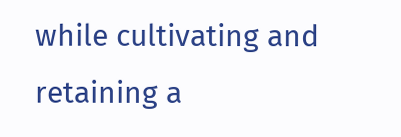while cultivating and retaining a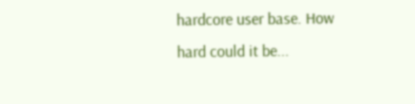hardcore user base. How hard could it be...